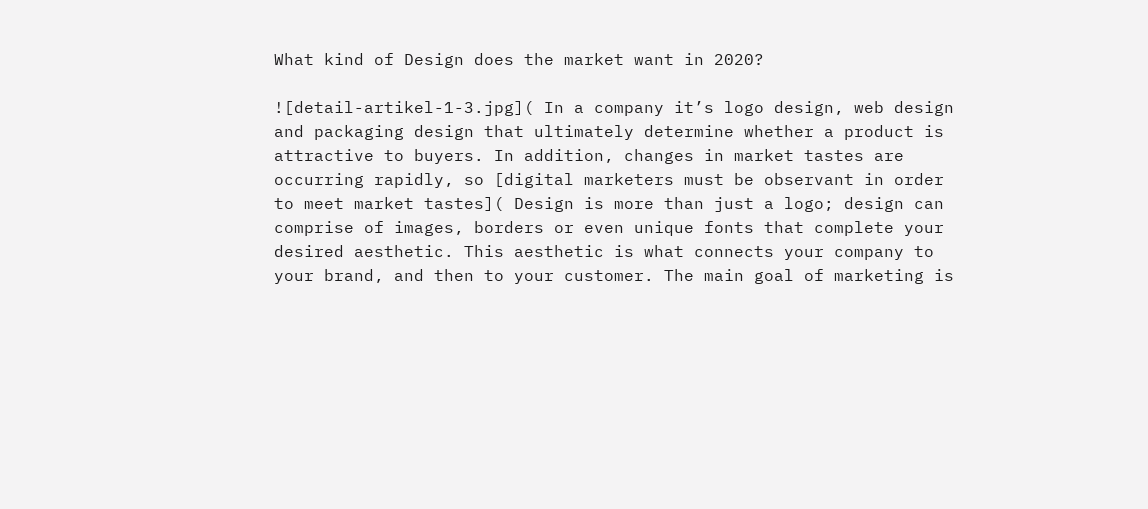What kind of Design does the market want in 2020?

![detail-artikel-1-3.jpg]( In a company it’s logo design, web design and packaging design that ultimately determine whether a product is attractive to buyers. In addition, changes in market tastes are occurring rapidly, so [digital marketers must be observant in order to meet market tastes]( Design is more than just a logo; design can comprise of images, borders or even unique fonts that complete your desired aesthetic. This aesthetic is what connects your company to your brand, and then to your customer. The main goal of marketing is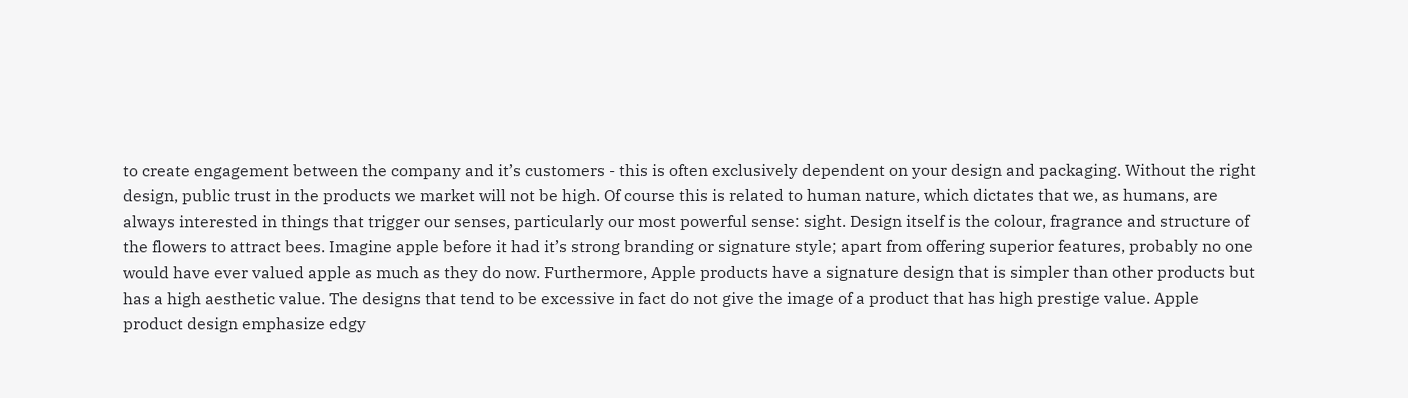to create engagement between the company and it’s customers - this is often exclusively dependent on your design and packaging. Without the right design, public trust in the products we market will not be high. Of course this is related to human nature, which dictates that we, as humans, are always interested in things that trigger our senses, particularly our most powerful sense: sight. Design itself is the colour, fragrance and structure of the flowers to attract bees. Imagine apple before it had it’s strong branding or signature style; apart from offering superior features, probably no one would have ever valued apple as much as they do now. Furthermore, Apple products have a signature design that is simpler than other products but has a high aesthetic value. The designs that tend to be excessive in fact do not give the image of a product that has high prestige value. Apple product design emphasize edgy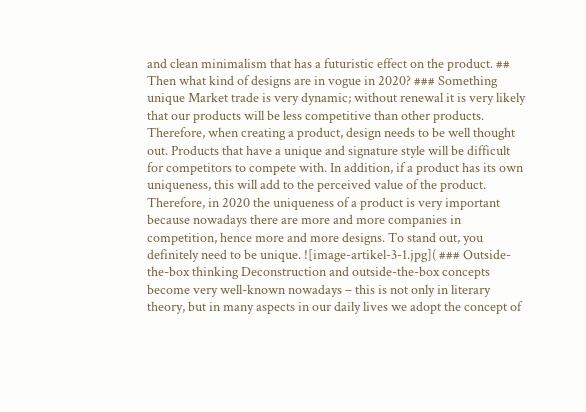and clean minimalism that has a futuristic effect on the product. ## Then what kind of designs are in vogue in 2020? ### Something unique Market trade is very dynamic; without renewal it is very likely that our products will be less competitive than other products. Therefore, when creating a product, design needs to be well thought out. Products that have a unique and signature style will be difficult for competitors to compete with. In addition, if a product has its own uniqueness, this will add to the perceived value of the product. Therefore, in 2020 the uniqueness of a product is very important because nowadays there are more and more companies in competition, hence more and more designs. To stand out, you definitely need to be unique. ![image-artikel-3-1.jpg]( ### Outside-the-box thinking Deconstruction and outside-the-box concepts become very well-known nowadays – this is not only in literary theory, but in many aspects in our daily lives we adopt the concept of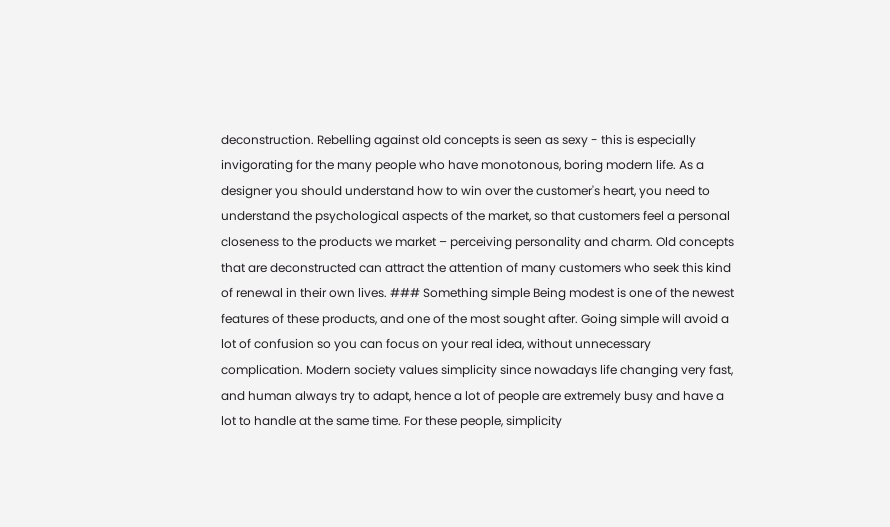deconstruction. Rebelling against old concepts is seen as sexy - this is especially invigorating for the many people who have monotonous, boring modern life. As a designer you should understand how to win over the customer's heart, you need to understand the psychological aspects of the market, so that customers feel a personal closeness to the products we market – perceiving personality and charm. Old concepts that are deconstructed can attract the attention of many customers who seek this kind of renewal in their own lives. ### Something simple Being modest is one of the newest features of these products, and one of the most sought after. Going simple will avoid a lot of confusion so you can focus on your real idea, without unnecessary complication. Modern society values simplicity since nowadays life changing very fast, and human always try to adapt, hence a lot of people are extremely busy and have a lot to handle at the same time. For these people, simplicity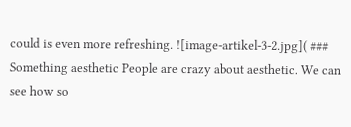could is even more refreshing. ![image-artikel-3-2.jpg]( ### Something aesthetic People are crazy about aesthetic. We can see how so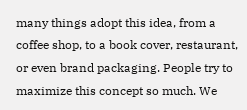many things adopt this idea, from a coffee shop, to a book cover, restaurant, or even brand packaging. People try to maximize this concept so much. We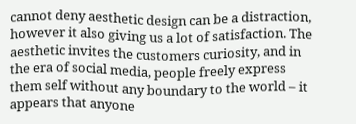cannot deny aesthetic design can be a distraction, however it also giving us a lot of satisfaction. The aesthetic invites the customers curiosity, and in the era of social media, people freely express them self without any boundary to the world – it appears that anyone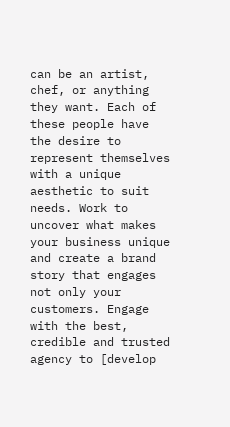can be an artist, chef, or anything they want. Each of these people have the desire to represent themselves with a unique aesthetic to suit needs. Work to uncover what makes your business unique and create a brand story that engages not only your customers. Engage with the best, credible and trusted agency to [develop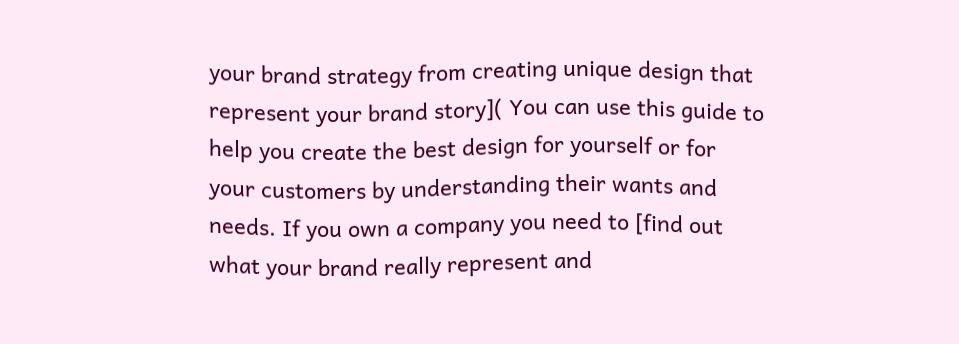your brand strategy from creating unique design that represent your brand story]( You can use this guide to help you create the best design for yourself or for your customers by understanding their wants and needs. If you own a company you need to [find out what your brand really represent and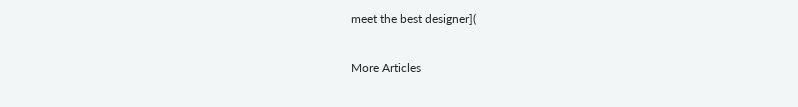meet the best designer](

More Articles